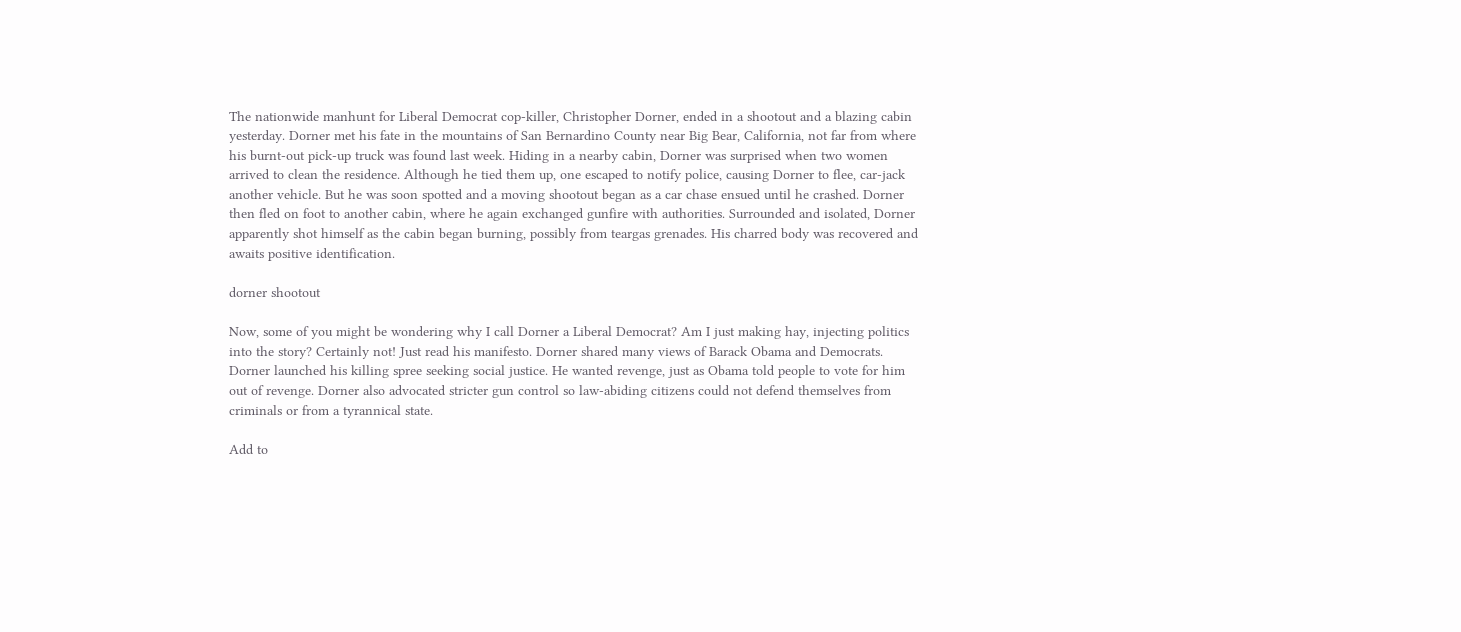The nationwide manhunt for Liberal Democrat cop-killer, Christopher Dorner, ended in a shootout and a blazing cabin yesterday. Dorner met his fate in the mountains of San Bernardino County near Big Bear, California, not far from where his burnt-out pick-up truck was found last week. Hiding in a nearby cabin, Dorner was surprised when two women arrived to clean the residence. Although he tied them up, one escaped to notify police, causing Dorner to flee, car-jack another vehicle. But he was soon spotted and a moving shootout began as a car chase ensued until he crashed. Dorner then fled on foot to another cabin, where he again exchanged gunfire with authorities. Surrounded and isolated, Dorner apparently shot himself as the cabin began burning, possibly from teargas grenades. His charred body was recovered and awaits positive identification.

dorner shootout

Now, some of you might be wondering why I call Dorner a Liberal Democrat? Am I just making hay, injecting politics into the story? Certainly not! Just read his manifesto. Dorner shared many views of Barack Obama and Democrats. Dorner launched his killing spree seeking social justice. He wanted revenge, just as Obama told people to vote for him out of revenge. Dorner also advocated stricter gun control so law-abiding citizens could not defend themselves from criminals or from a tyrannical state.

Add to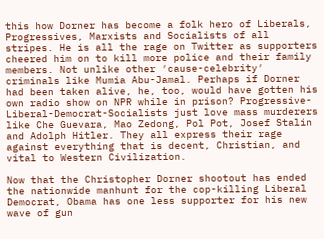this how Dorner has become a folk hero of Liberals, Progressives, Marxists and Socialists of all stripes. He is all the rage on Twitter as supporters cheered him on to kill more police and their family members. Not unlike other ′cause-celebrity′ criminals like Mumia Abu-Jamal. Perhaps if Dorner had been taken alive, he, too, would have gotten his own radio show on NPR while in prison? Progressive-Liberal-Democrat-Socialists just love mass murderers like Che Guevara, Mao Zedong, Pol Pot, Josef Stalin and Adolph Hitler. They all express their rage against everything that is decent, Christian, and vital to Western Civilization.

Now that the Christopher Dorner shootout has ended the nationwide manhunt for the cop-killing Liberal Democrat, Obama has one less supporter for his new wave of gun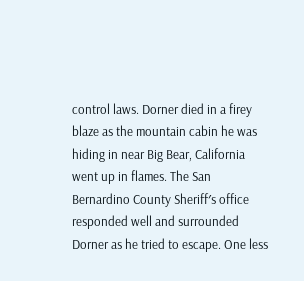control laws. Dorner died in a firey blaze as the mountain cabin he was hiding in near Big Bear, California went up in flames. The San Bernardino County Sheriff′s office responded well and surrounded Dorner as he tried to escape. One less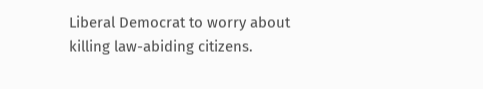Liberal Democrat to worry about killing law-abiding citizens.